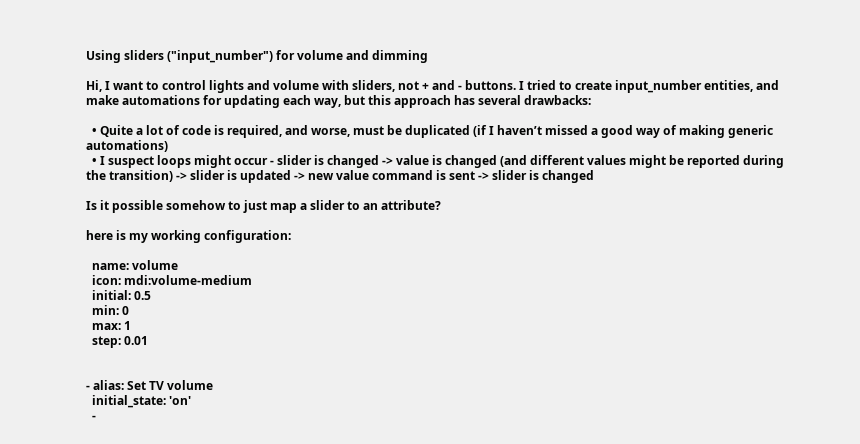Using sliders ("input_number") for volume and dimming

Hi, I want to control lights and volume with sliders, not + and - buttons. I tried to create input_number entities, and make automations for updating each way, but this approach has several drawbacks:

  • Quite a lot of code is required, and worse, must be duplicated (if I haven’t missed a good way of making generic automations)
  • I suspect loops might occur - slider is changed -> value is changed (and different values might be reported during the transition) -> slider is updated -> new value command is sent -> slider is changed

Is it possible somehow to just map a slider to an attribute?

here is my working configuration:

  name: volume
  icon: mdi:volume-medium
  initial: 0.5
  min: 0
  max: 1
  step: 0.01


- alias: Set TV volume
  initial_state: 'on'
  -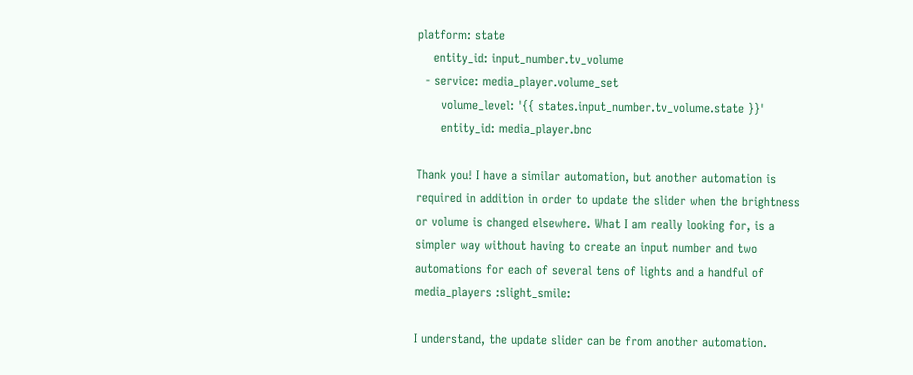platform: state
    entity_id: input_number.tv_volume
  - service: media_player.volume_set
      volume_level: '{{ states.input_number.tv_volume.state }}'
      entity_id: media_player.bnc

Thank you! I have a similar automation, but another automation is required in addition in order to update the slider when the brightness or volume is changed elsewhere. What I am really looking for, is a simpler way without having to create an input number and two automations for each of several tens of lights and a handful of media_players :slight_smile:

I understand, the update slider can be from another automation.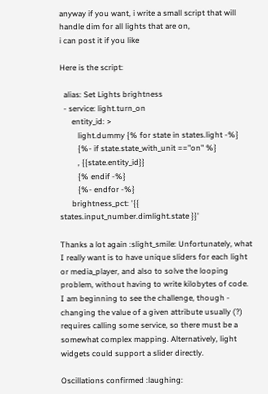anyway if you want, i write a small script that will handle dim for all lights that are on,
i can post it if you like

Here is the script:

  alias: Set Lights brightness
  - service: light.turn_on
      entity_id: >
         light.dummy {% for state in states.light -%}
         {%- if state.state_with_unit =="on" %}
         , {{state.entity_id}}
         {% endif -%}
         {%- endfor -%}
      brightness_pct: '{{ states.input_number.dimlight.state }}'

Thanks a lot again :slight_smile: Unfortunately, what I really want is to have unique sliders for each light or media_player, and also to solve the looping problem, without having to write kilobytes of code. I am beginning to see the challenge, though - changing the value of a given attribute usually (?) requires calling some service, so there must be a somewhat complex mapping. Alternatively, light widgets could support a slider directly.

Oscillations confirmed :laughing: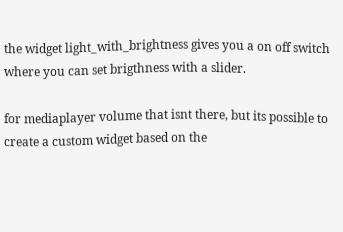the widget light_with_brightness gives you a on off switch where you can set brigthness with a slider.

for mediaplayer volume that isnt there, but its possible to create a custom widget based on the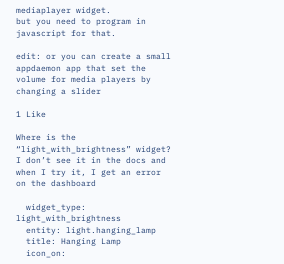mediaplayer widget.
but you need to program in javascript for that.

edit: or you can create a small appdaemon app that set the volume for media players by changing a slider

1 Like

Where is the “light_with_brightness” widget? I don’t see it in the docs and when I try it, I get an error on the dashboard

  widget_type: light_with_brightness
  entity: light.hanging_lamp
  title: Hanging Lamp
  icon_on: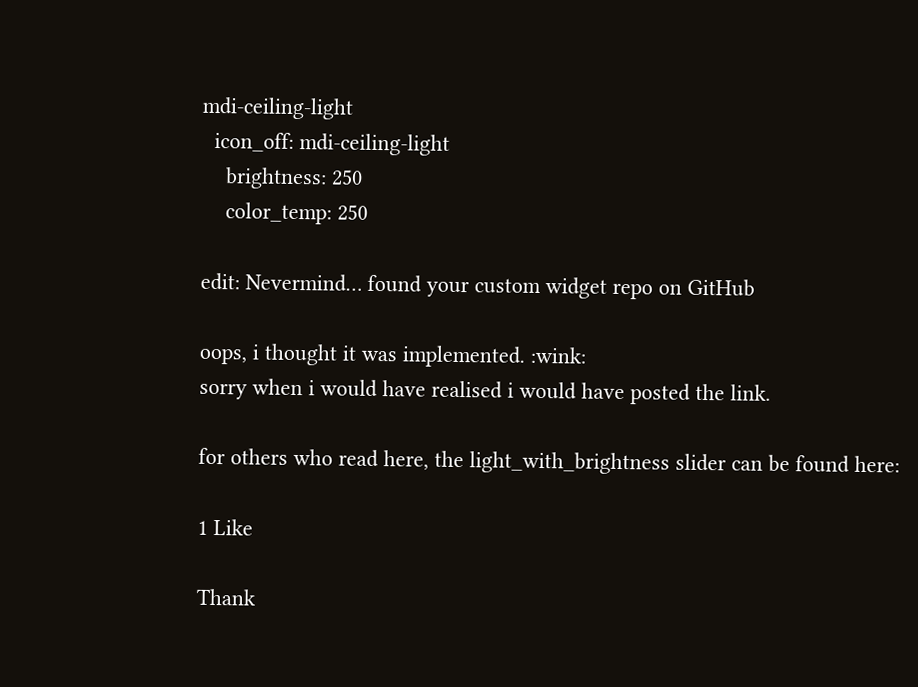mdi-ceiling-light
  icon_off: mdi-ceiling-light
    brightness: 250
    color_temp: 250

edit: Nevermind… found your custom widget repo on GitHub

oops, i thought it was implemented. :wink:
sorry when i would have realised i would have posted the link.

for others who read here, the light_with_brightness slider can be found here:

1 Like

Thank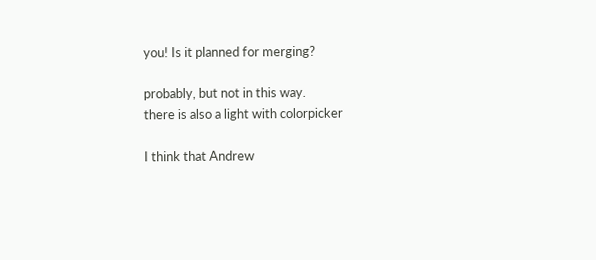you! Is it planned for merging?

probably, but not in this way.
there is also a light with colorpicker

I think that Andrew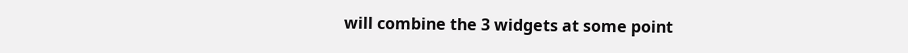will combine the 3 widgets at some point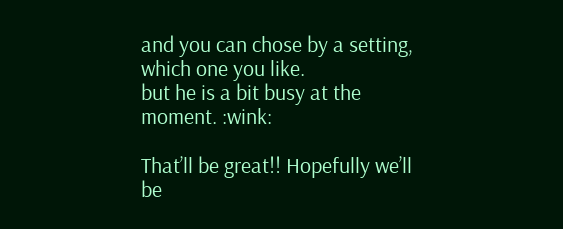and you can chose by a setting, which one you like.
but he is a bit busy at the moment. :wink:

That’ll be great!! Hopefully we’ll be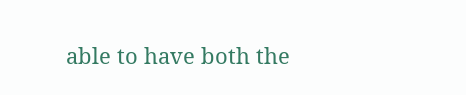able to have both the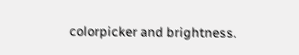colorpicker and brightness.